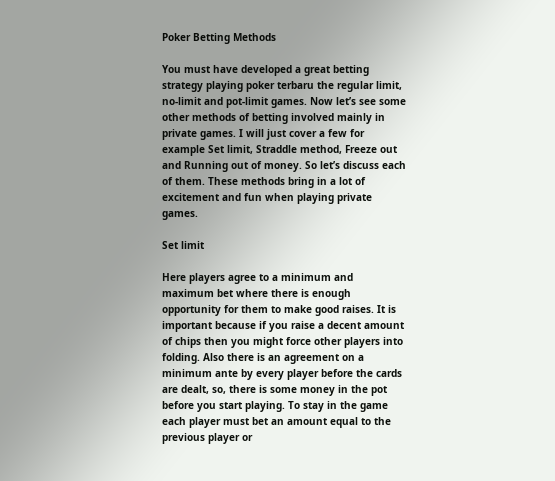Poker Betting Methods

You must have developed a great betting strategy playing poker terbaru the regular limit, no-limit and pot-limit games. Now let’s see some other methods of betting involved mainly in private games. I will just cover a few for example Set limit, Straddle method, Freeze out and Running out of money. So let’s discuss each of them. These methods bring in a lot of excitement and fun when playing private games.

Set limit

Here players agree to a minimum and maximum bet where there is enough opportunity for them to make good raises. It is important because if you raise a decent amount of chips then you might force other players into folding. Also there is an agreement on a minimum ante by every player before the cards are dealt, so, there is some money in the pot before you start playing. To stay in the game each player must bet an amount equal to the previous player or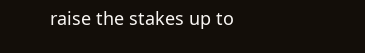raise the stakes up to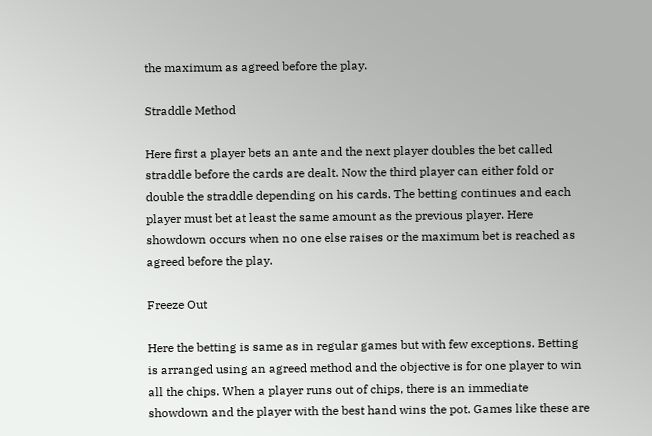the maximum as agreed before the play.

Straddle Method

Here first a player bets an ante and the next player doubles the bet called straddle before the cards are dealt. Now the third player can either fold or double the straddle depending on his cards. The betting continues and each player must bet at least the same amount as the previous player. Here showdown occurs when no one else raises or the maximum bet is reached as agreed before the play.

Freeze Out

Here the betting is same as in regular games but with few exceptions. Betting is arranged using an agreed method and the objective is for one player to win all the chips. When a player runs out of chips, there is an immediate showdown and the player with the best hand wins the pot. Games like these are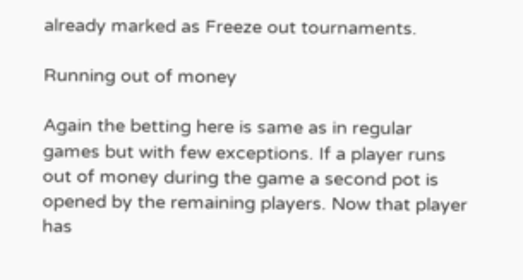already marked as Freeze out tournaments.

Running out of money

Again the betting here is same as in regular games but with few exceptions. If a player runs out of money during the game a second pot is opened by the remaining players. Now that player has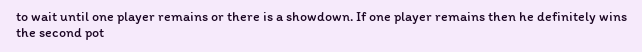to wait until one player remains or there is a showdown. If one player remains then he definitely wins the second pot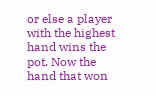or else a player with the highest hand wins the pot. Now the hand that won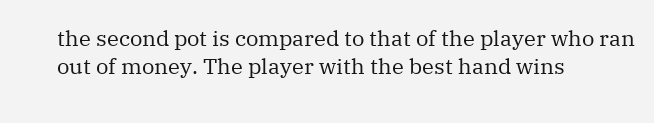the second pot is compared to that of the player who ran out of money. The player with the best hand wins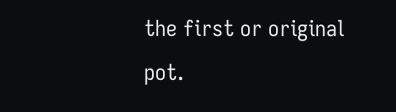the first or original pot.